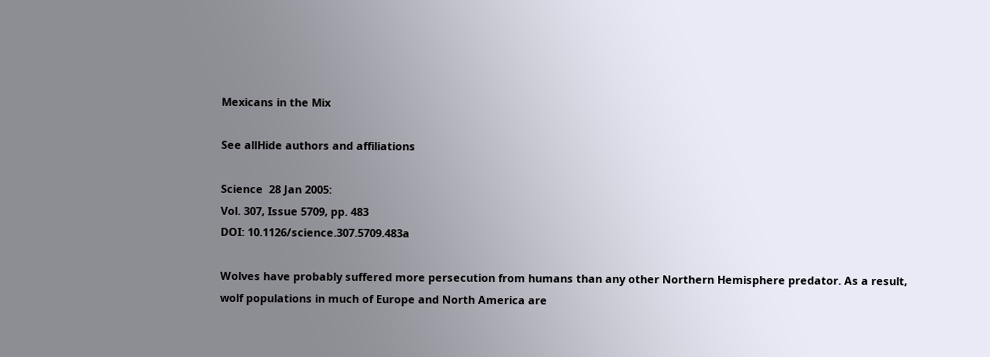Mexicans in the Mix

See allHide authors and affiliations

Science  28 Jan 2005:
Vol. 307, Issue 5709, pp. 483
DOI: 10.1126/science.307.5709.483a

Wolves have probably suffered more persecution from humans than any other Northern Hemisphere predator. As a result, wolf populations in much of Europe and North America are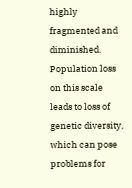highly fragmented and diminished. Population loss on this scale leads to loss of genetic diversity, which can pose problems for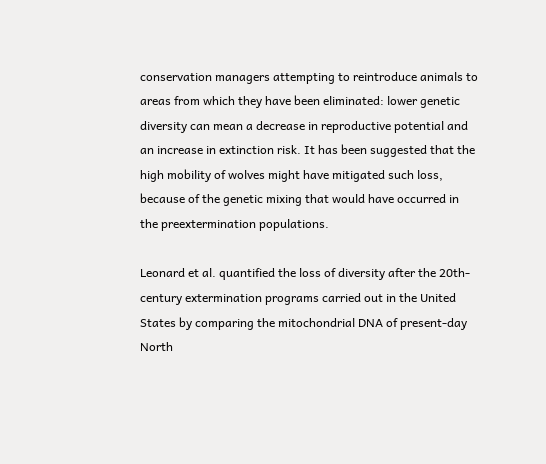conservation managers attempting to reintroduce animals to areas from which they have been eliminated: lower genetic diversity can mean a decrease in reproductive potential and an increase in extinction risk. It has been suggested that the high mobility of wolves might have mitigated such loss, because of the genetic mixing that would have occurred in the preextermination populations.

Leonard et al. quantified the loss of diversity after the 20th-century extermination programs carried out in the United States by comparing the mitochondrial DNA of present-day North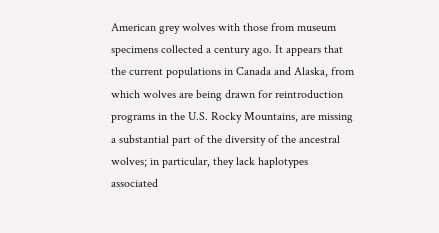American grey wolves with those from museum specimens collected a century ago. It appears that the current populations in Canada and Alaska, from which wolves are being drawn for reintroduction programs in the U.S. Rocky Mountains, are missing a substantial part of the diversity of the ancestral wolves; in particular, they lack haplotypes associated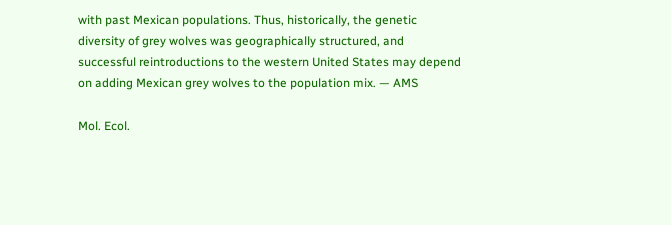with past Mexican populations. Thus, historically, the genetic diversity of grey wolves was geographically structured, and successful reintroductions to the western United States may depend on adding Mexican grey wolves to the population mix. — AMS

Mol. Ecol.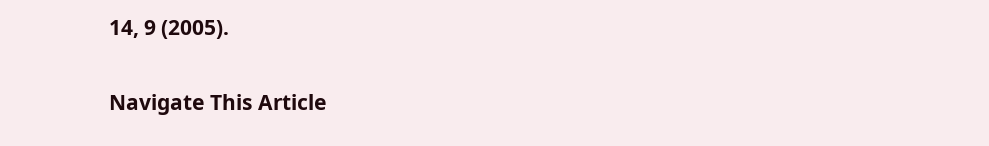14, 9 (2005).

Navigate This Article